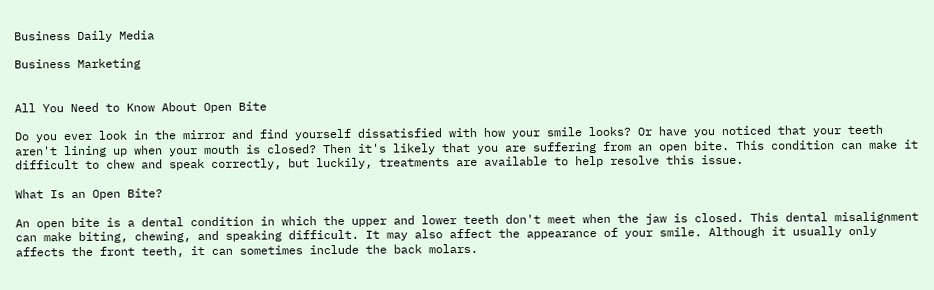Business Daily Media

Business Marketing


All You Need to Know About Open Bite

Do you ever look in the mirror and find yourself dissatisfied with how your smile looks? Or have you noticed that your teeth aren't lining up when your mouth is closed? Then it's likely that you are suffering from an open bite. This condition can make it difficult to chew and speak correctly, but luckily, treatments are available to help resolve this issue.

What Is an Open Bite?

An open bite is a dental condition in which the upper and lower teeth don't meet when the jaw is closed. This dental misalignment can make biting, chewing, and speaking difficult. It may also affect the appearance of your smile. Although it usually only affects the front teeth, it can sometimes include the back molars.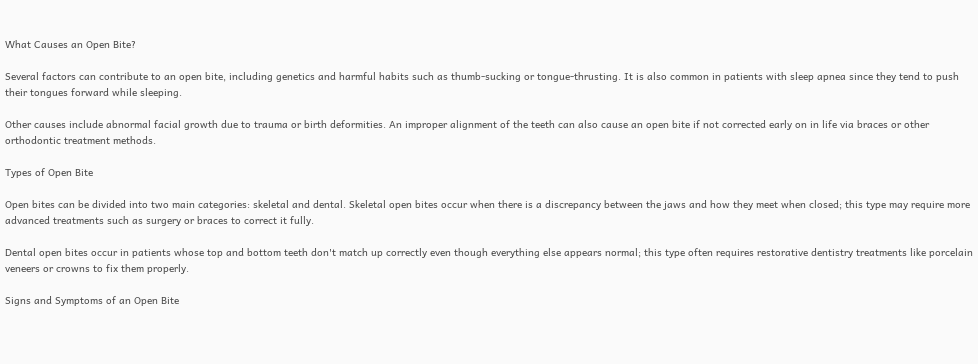What Causes an Open Bite?

Several factors can contribute to an open bite, including genetics and harmful habits such as thumb-sucking or tongue-thrusting. It is also common in patients with sleep apnea since they tend to push their tongues forward while sleeping.

Other causes include abnormal facial growth due to trauma or birth deformities. An improper alignment of the teeth can also cause an open bite if not corrected early on in life via braces or other orthodontic treatment methods.

Types of Open Bite

Open bites can be divided into two main categories: skeletal and dental. Skeletal open bites occur when there is a discrepancy between the jaws and how they meet when closed; this type may require more advanced treatments such as surgery or braces to correct it fully.

Dental open bites occur in patients whose top and bottom teeth don't match up correctly even though everything else appears normal; this type often requires restorative dentistry treatments like porcelain veneers or crowns to fix them properly.

Signs and Symptoms of an Open Bite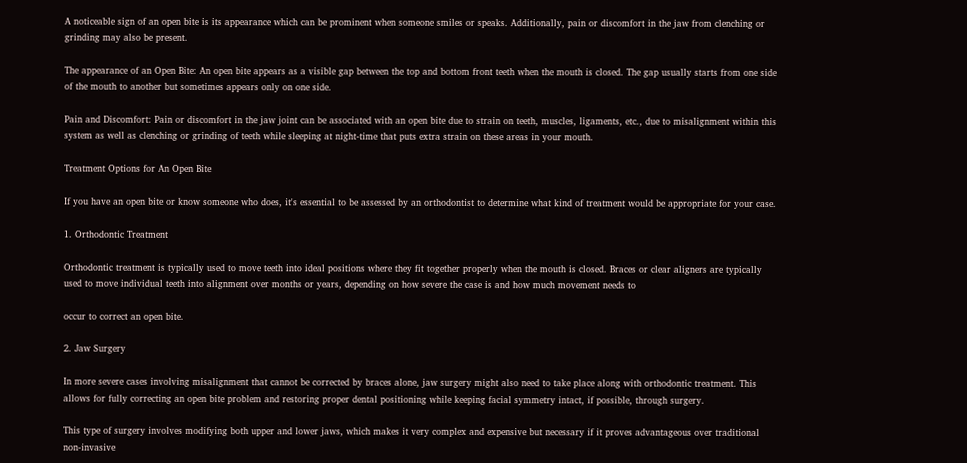A noticeable sign of an open bite is its appearance which can be prominent when someone smiles or speaks. Additionally, pain or discomfort in the jaw from clenching or grinding may also be present.

The appearance of an Open Bite: An open bite appears as a visible gap between the top and bottom front teeth when the mouth is closed. The gap usually starts from one side of the mouth to another but sometimes appears only on one side.

Pain and Discomfort: Pain or discomfort in the jaw joint can be associated with an open bite due to strain on teeth, muscles, ligaments, etc., due to misalignment within this system as well as clenching or grinding of teeth while sleeping at night-time that puts extra strain on these areas in your mouth.

Treatment Options for An Open Bite

If you have an open bite or know someone who does, it's essential to be assessed by an orthodontist to determine what kind of treatment would be appropriate for your case.

1. Orthodontic Treatment

Orthodontic treatment is typically used to move teeth into ideal positions where they fit together properly when the mouth is closed. Braces or clear aligners are typically used to move individual teeth into alignment over months or years, depending on how severe the case is and how much movement needs to

occur to correct an open bite.

2. Jaw Surgery

In more severe cases involving misalignment that cannot be corrected by braces alone, jaw surgery might also need to take place along with orthodontic treatment. This allows for fully correcting an open bite problem and restoring proper dental positioning while keeping facial symmetry intact, if possible, through surgery.

This type of surgery involves modifying both upper and lower jaws, which makes it very complex and expensive but necessary if it proves advantageous over traditional non-invasive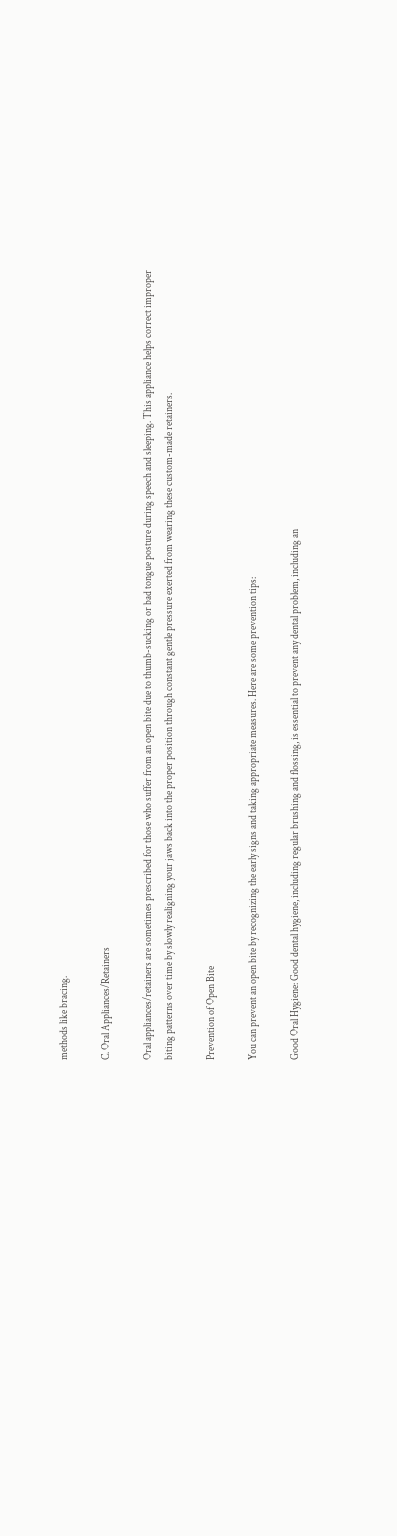methods like bracing.

C. Oral Appliances/Retainers

Oral appliances/retainers are sometimes prescribed for those who suffer from an open bite due to thumb-sucking or bad tongue posture during speech and sleeping. This appliance helps correct improper biting patterns over time by slowly realigning your jaws back into the proper position through constant gentle pressure exerted from wearing these custom-made retainers.

Prevention of Open Bite

You can prevent an open bite by recognizing the early signs and taking appropriate measures. Here are some prevention tips:

Good Oral Hygiene: Good dental hygiene, including regular brushing and flossing, is essential to prevent any dental problem, including an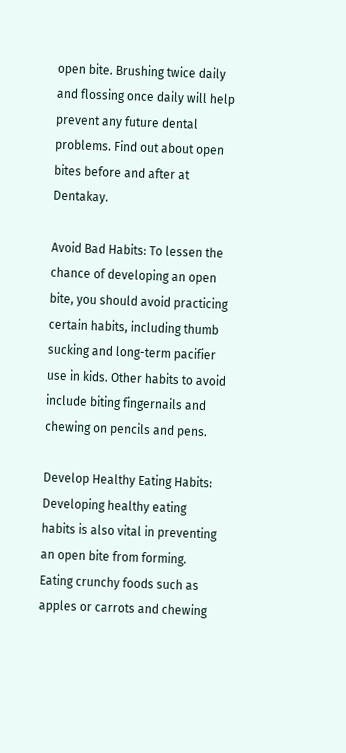open bite. Brushing twice daily and flossing once daily will help prevent any future dental problems. Find out about open bites before and after at Dentakay.

Avoid Bad Habits: To lessen the chance of developing an open bite, you should avoid practicing certain habits, including thumb sucking and long-term pacifier use in kids. Other habits to avoid include biting fingernails and chewing on pencils and pens.

Develop Healthy Eating Habits: Developing healthy eating habits is also vital in preventing an open bite from forming. Eating crunchy foods such as apples or carrots and chewing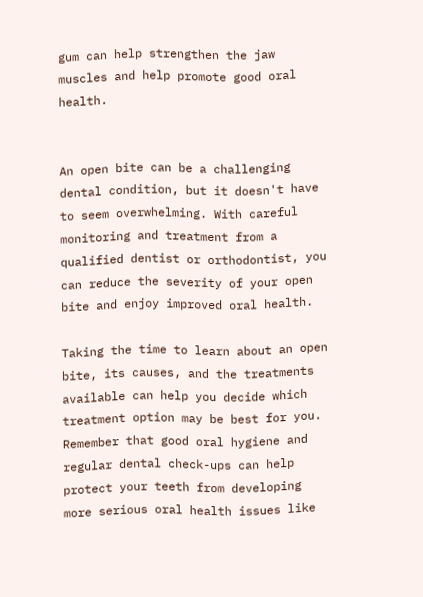gum can help strengthen the jaw muscles and help promote good oral health.


An open bite can be a challenging dental condition, but it doesn't have to seem overwhelming. With careful monitoring and treatment from a qualified dentist or orthodontist, you can reduce the severity of your open bite and enjoy improved oral health.

Taking the time to learn about an open bite, its causes, and the treatments available can help you decide which treatment option may be best for you. Remember that good oral hygiene and regular dental check-ups can help protect your teeth from developing more serious oral health issues like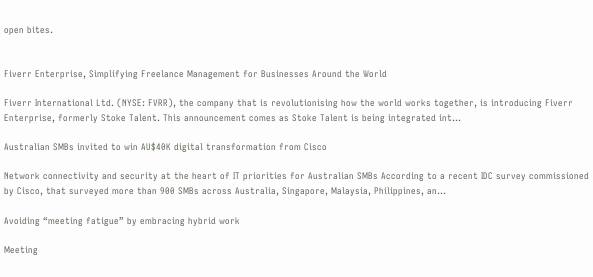open bites.


Fiverr Enterprise, Simplifying Freelance Management for Businesses Around the World

Fiverr International Ltd. (NYSE: FVRR), the company that is revolutionising how the world works together, is introducing Fiverr Enterprise, formerly Stoke Talent. This announcement comes as Stoke Talent is being integrated int...

Australian SMBs invited to win AU$40K digital transformation from Cisco

Network connectivity and security at the heart of IT priorities for Australian SMBs According to a recent IDC survey commissioned by Cisco, that surveyed more than 900 SMBs across Australia, Singapore, Malaysia, Philippines, an...

Avoiding “meeting fatigue” by embracing hybrid work

Meeting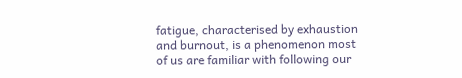fatigue, characterised by exhaustion and burnout, is a phenomenon most of us are familiar with following our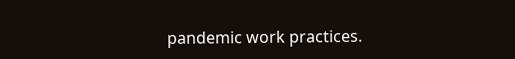pandemic work practices.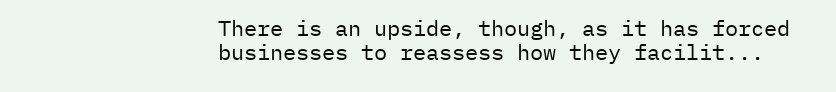There is an upside, though, as it has forced businesses to reassess how they facilit...